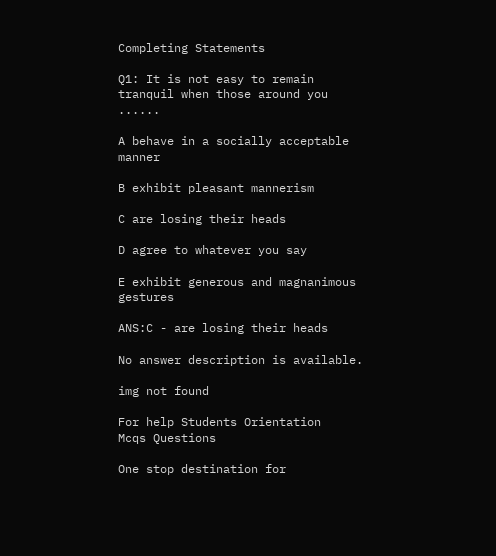Completing Statements

Q1: It is not easy to remain tranquil when those around you ......

A behave in a socially acceptable manner

B exhibit pleasant mannerism

C are losing their heads

D agree to whatever you say

E exhibit generous and magnanimous gestures

ANS:C - are losing their heads

No answer description is available.

img not found

For help Students Orientation
Mcqs Questions

One stop destination for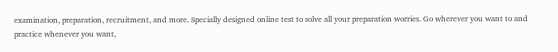examination, preparation, recruitment, and more. Specially designed online test to solve all your preparation worries. Go wherever you want to and practice whenever you want,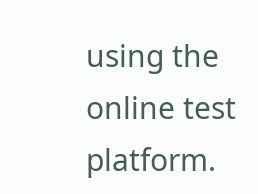using the online test platform.